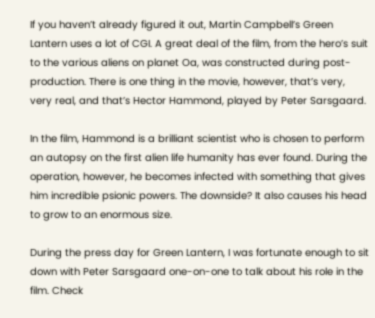If you haven’t already figured it out, Martin Campbell’s Green Lantern uses a lot of CGI. A great deal of the film, from the hero’s suit to the various aliens on planet Oa, was constructed during post-production. There is one thing in the movie, however, that’s very, very real, and that’s Hector Hammond, played by Peter Sarsgaard.

In the film, Hammond is a brilliant scientist who is chosen to perform an autopsy on the first alien life humanity has ever found. During the operation, however, he becomes infected with something that gives him incredible psionic powers. The downside? It also causes his head to grow to an enormous size.

During the press day for Green Lantern, I was fortunate enough to sit down with Peter Sarsgaard one-on-one to talk about his role in the film. Check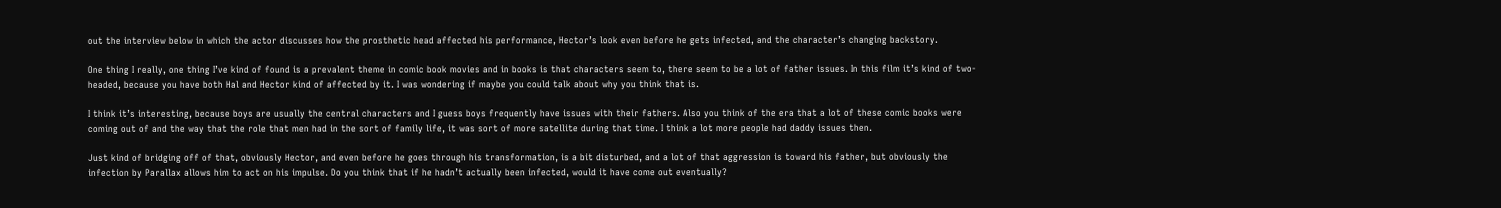out the interview below in which the actor discusses how the prosthetic head affected his performance, Hector’s look even before he gets infected, and the character’s changing backstory.

One thing I really, one thing I’ve kind of found is a prevalent theme in comic book movies and in books is that characters seem to, there seem to be a lot of father issues. In this film it’s kind of two-headed, because you have both Hal and Hector kind of affected by it. I was wondering if maybe you could talk about why you think that is.

I think it’s interesting, because boys are usually the central characters and I guess boys frequently have issues with their fathers. Also you think of the era that a lot of these comic books were coming out of and the way that the role that men had in the sort of family life, it was sort of more satellite during that time. I think a lot more people had daddy issues then.

Just kind of bridging off of that, obviously Hector, and even before he goes through his transformation, is a bit disturbed, and a lot of that aggression is toward his father, but obviously the infection by Parallax allows him to act on his impulse. Do you think that if he hadn’t actually been infected, would it have come out eventually?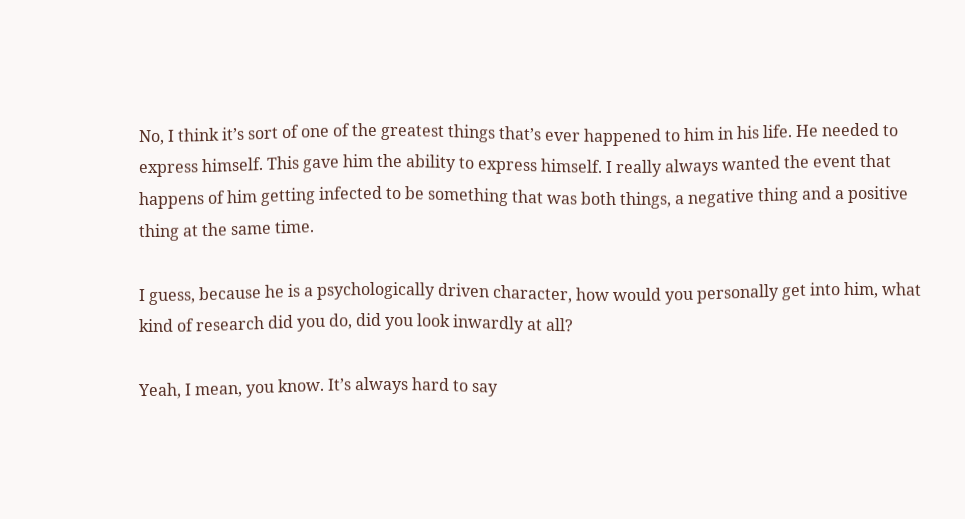No, I think it’s sort of one of the greatest things that’s ever happened to him in his life. He needed to express himself. This gave him the ability to express himself. I really always wanted the event that happens of him getting infected to be something that was both things, a negative thing and a positive thing at the same time.

I guess, because he is a psychologically driven character, how would you personally get into him, what kind of research did you do, did you look inwardly at all?

Yeah, I mean, you know. It’s always hard to say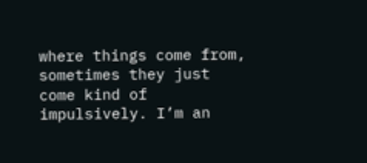where things come from, sometimes they just come kind of impulsively. I’m an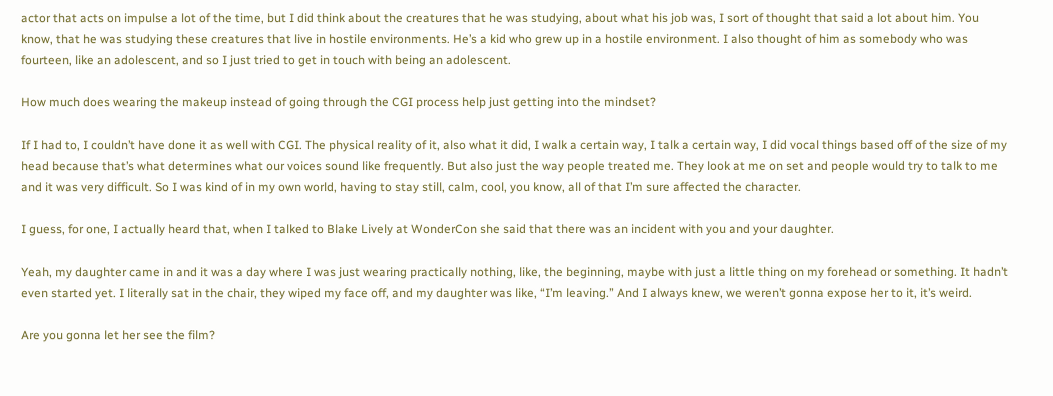actor that acts on impulse a lot of the time, but I did think about the creatures that he was studying, about what his job was, I sort of thought that said a lot about him. You know, that he was studying these creatures that live in hostile environments. He’s a kid who grew up in a hostile environment. I also thought of him as somebody who was fourteen, like an adolescent, and so I just tried to get in touch with being an adolescent.

How much does wearing the makeup instead of going through the CGI process help just getting into the mindset?

If I had to, I couldn’t have done it as well with CGI. The physical reality of it, also what it did, I walk a certain way, I talk a certain way, I did vocal things based off of the size of my head because that’s what determines what our voices sound like frequently. But also just the way people treated me. They look at me on set and people would try to talk to me and it was very difficult. So I was kind of in my own world, having to stay still, calm, cool, you know, all of that I’m sure affected the character.

I guess, for one, I actually heard that, when I talked to Blake Lively at WonderCon she said that there was an incident with you and your daughter.

Yeah, my daughter came in and it was a day where I was just wearing practically nothing, like, the beginning, maybe with just a little thing on my forehead or something. It hadn’t even started yet. I literally sat in the chair, they wiped my face off, and my daughter was like, “I’m leaving.” And I always knew, we weren’t gonna expose her to it, it’s weird.

Are you gonna let her see the film?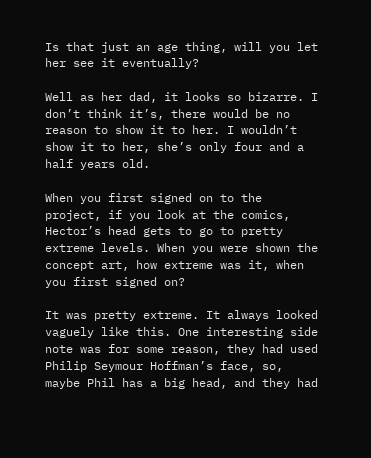Is that just an age thing, will you let her see it eventually?

Well as her dad, it looks so bizarre. I don’t think it’s, there would be no reason to show it to her. I wouldn’t show it to her, she’s only four and a half years old.

When you first signed on to the project, if you look at the comics, Hector’s head gets to go to pretty extreme levels. When you were shown the concept art, how extreme was it, when you first signed on?

It was pretty extreme. It always looked vaguely like this. One interesting side note was for some reason, they had used Philip Seymour Hoffman’s face, so, maybe Phil has a big head, and they had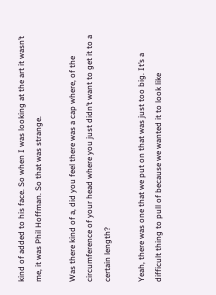kind of added to his face. So when I was looking at the art it wasn’t me, it was Phil Hoffman. So that was strange.

Was there kind of a, did you feel there was a cap where, of the circumference of your head where you just didn’t want to get it to a certain length?

Yeah, there was one that we put on that was just too big. It’s a difficult thing to pull of because we wanted it to look like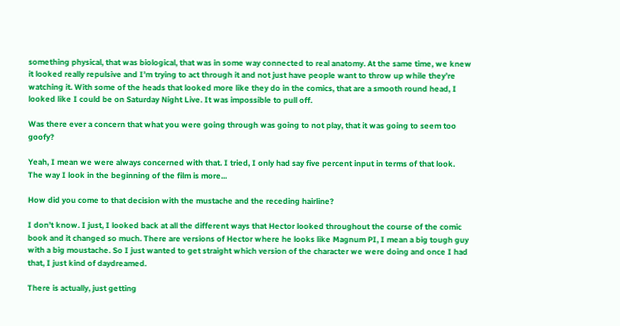something physical, that was biological, that was in some way connected to real anatomy. At the same time, we knew it looked really repulsive and I’m trying to act through it and not just have people want to throw up while they’re watching it. With some of the heads that looked more like they do in the comics, that are a smooth round head, I looked like I could be on Saturday Night Live. It was impossible to pull off.

Was there ever a concern that what you were going through was going to not play, that it was going to seem too goofy?

Yeah, I mean we were always concerned with that. I tried, I only had say five percent input in terms of that look. The way I look in the beginning of the film is more...

How did you come to that decision with the mustache and the receding hairline?

I don’t know. I just, I looked back at all the different ways that Hector looked throughout the course of the comic book and it changed so much. There are versions of Hector where he looks like Magnum PI, I mean a big tough guy with a big moustache. So I just wanted to get straight which version of the character we were doing and once I had that, I just kind of daydreamed.

There is actually, just getting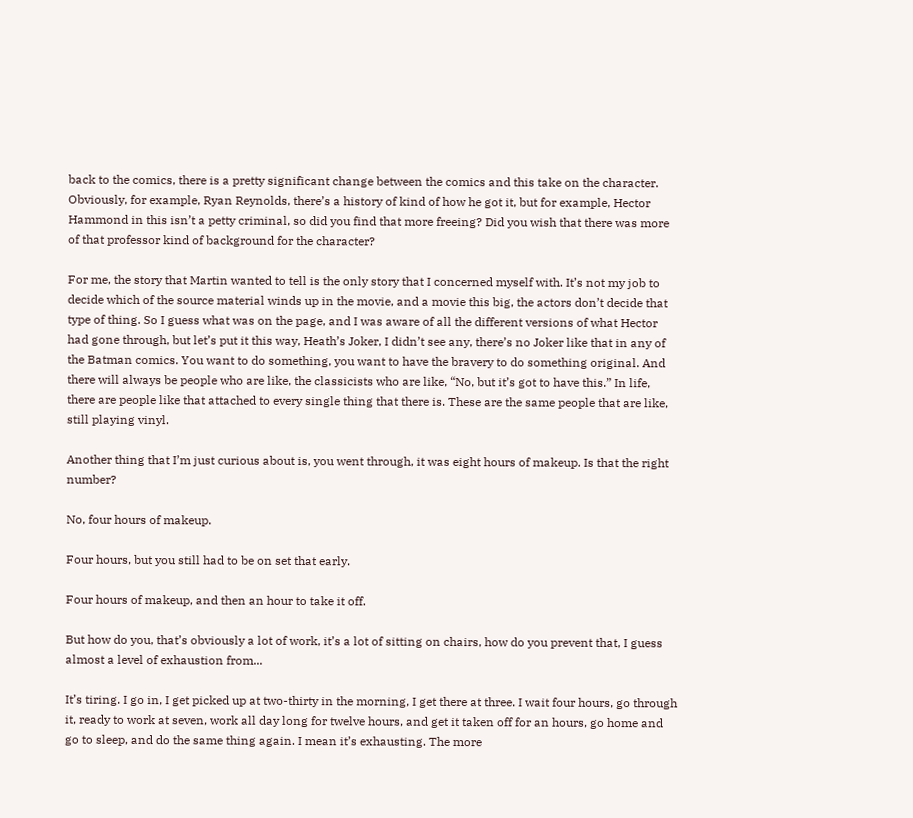back to the comics, there is a pretty significant change between the comics and this take on the character. Obviously, for example, Ryan Reynolds, there’s a history of kind of how he got it, but for example, Hector Hammond in this isn’t a petty criminal, so did you find that more freeing? Did you wish that there was more of that professor kind of background for the character?

For me, the story that Martin wanted to tell is the only story that I concerned myself with. It’s not my job to decide which of the source material winds up in the movie, and a movie this big, the actors don’t decide that type of thing. So I guess what was on the page, and I was aware of all the different versions of what Hector had gone through, but let’s put it this way, Heath’s Joker, I didn’t see any, there’s no Joker like that in any of the Batman comics. You want to do something, you want to have the bravery to do something original. And there will always be people who are like, the classicists who are like, “No, but it’s got to have this.” In life, there are people like that attached to every single thing that there is. These are the same people that are like, still playing vinyl.

Another thing that I’m just curious about is, you went through, it was eight hours of makeup. Is that the right number?

No, four hours of makeup.

Four hours, but you still had to be on set that early.

Four hours of makeup, and then an hour to take it off.

But how do you, that’s obviously a lot of work, it’s a lot of sitting on chairs, how do you prevent that, I guess almost a level of exhaustion from...

It’s tiring. I go in, I get picked up at two-thirty in the morning, I get there at three. I wait four hours, go through it, ready to work at seven, work all day long for twelve hours, and get it taken off for an hours, go home and go to sleep, and do the same thing again. I mean it’s exhausting. The more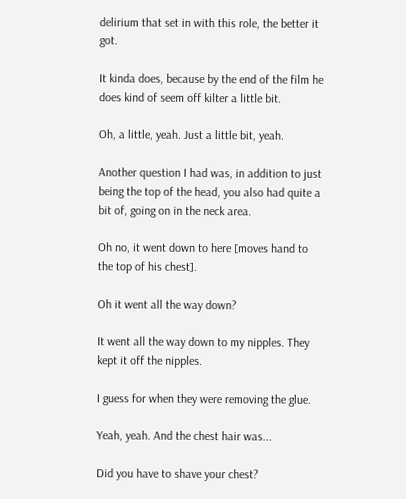delirium that set in with this role, the better it got.

It kinda does, because by the end of the film he does kind of seem off kilter a little bit.

Oh, a little, yeah. Just a little bit, yeah.

Another question I had was, in addition to just being the top of the head, you also had quite a bit of, going on in the neck area.

Oh no, it went down to here [moves hand to the top of his chest].

Oh it went all the way down?

It went all the way down to my nipples. They kept it off the nipples.

I guess for when they were removing the glue.

Yeah, yeah. And the chest hair was...

Did you have to shave your chest?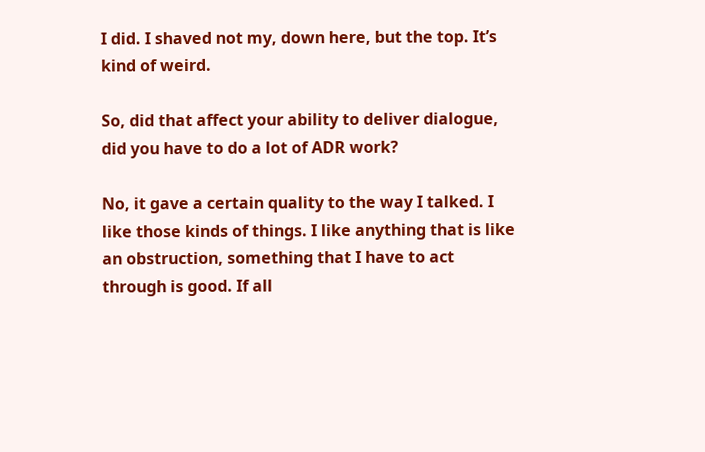I did. I shaved not my, down here, but the top. It’s kind of weird.

So, did that affect your ability to deliver dialogue, did you have to do a lot of ADR work?

No, it gave a certain quality to the way I talked. I like those kinds of things. I like anything that is like an obstruction, something that I have to act through is good. If all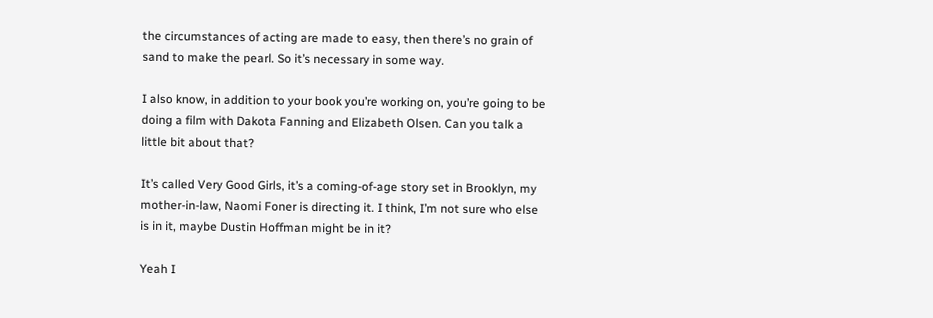the circumstances of acting are made to easy, then there’s no grain of sand to make the pearl. So it’s necessary in some way.

I also know, in addition to your book you’re working on, you’re going to be doing a film with Dakota Fanning and Elizabeth Olsen. Can you talk a little bit about that?

It’s called Very Good Girls, it’s a coming-of-age story set in Brooklyn, my mother-in-law, Naomi Foner is directing it. I think, I’m not sure who else is in it, maybe Dustin Hoffman might be in it?

Yeah I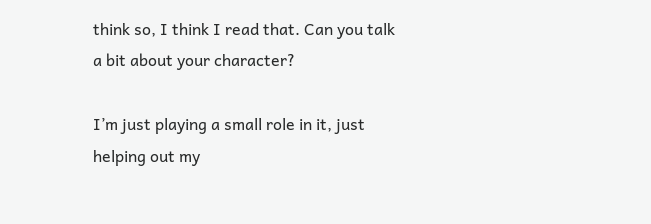think so, I think I read that. Can you talk a bit about your character?

I’m just playing a small role in it, just helping out my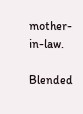mother-in-law.

Blended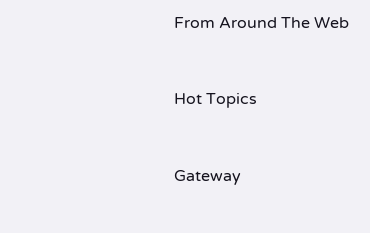From Around The Web


Hot Topics


Gateway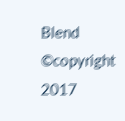Blend ©copyright 2017